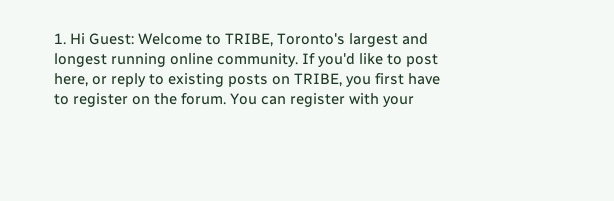1. Hi Guest: Welcome to TRIBE, Toronto's largest and longest running online community. If you'd like to post here, or reply to existing posts on TRIBE, you first have to register on the forum. You can register with your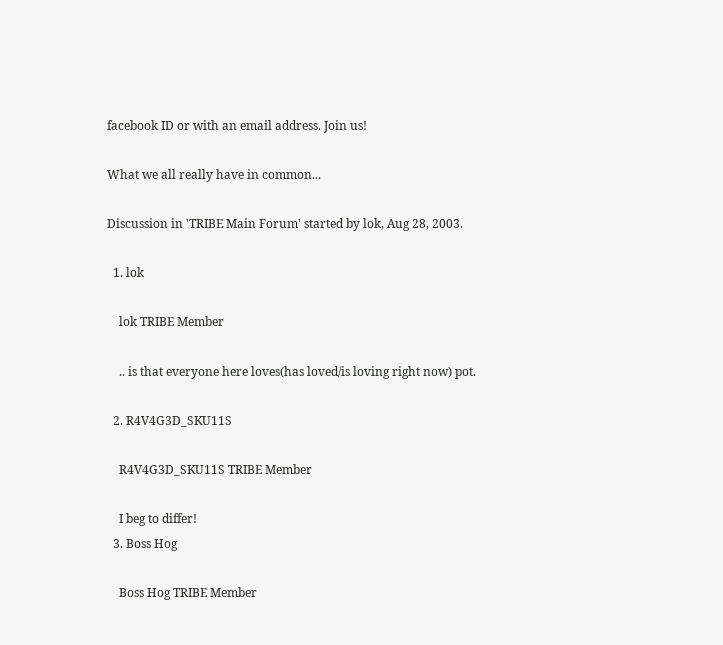facebook ID or with an email address. Join us!

What we all really have in common...

Discussion in 'TRIBE Main Forum' started by lok, Aug 28, 2003.

  1. lok

    lok TRIBE Member

    .. is that everyone here loves(has loved/is loving right now) pot.

  2. R4V4G3D_SKU11S

    R4V4G3D_SKU11S TRIBE Member

    I beg to differ!
  3. Boss Hog

    Boss Hog TRIBE Member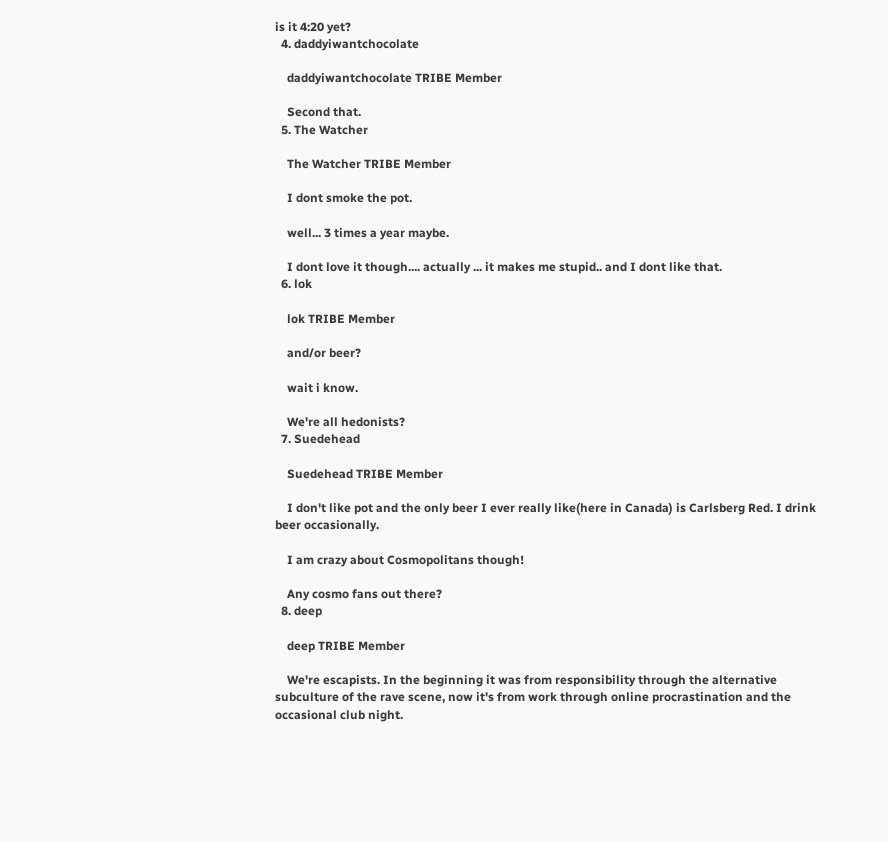is it 4:20 yet?
  4. daddyiwantchocolate

    daddyiwantchocolate TRIBE Member

    Second that.
  5. The Watcher

    The Watcher TRIBE Member

    I dont smoke the pot.

    well... 3 times a year maybe.

    I dont love it though.... actually ... it makes me stupid.. and I dont like that.
  6. lok

    lok TRIBE Member

    and/or beer?

    wait i know.

    We're all hedonists?
  7. Suedehead

    Suedehead TRIBE Member

    I don't like pot and the only beer I ever really like(here in Canada) is Carlsberg Red. I drink beer occasionally.

    I am crazy about Cosmopolitans though!

    Any cosmo fans out there?
  8. deep

    deep TRIBE Member

    We're escapists. In the beginning it was from responsibility through the alternative subculture of the rave scene, now it's from work through online procrastination and the occasional club night.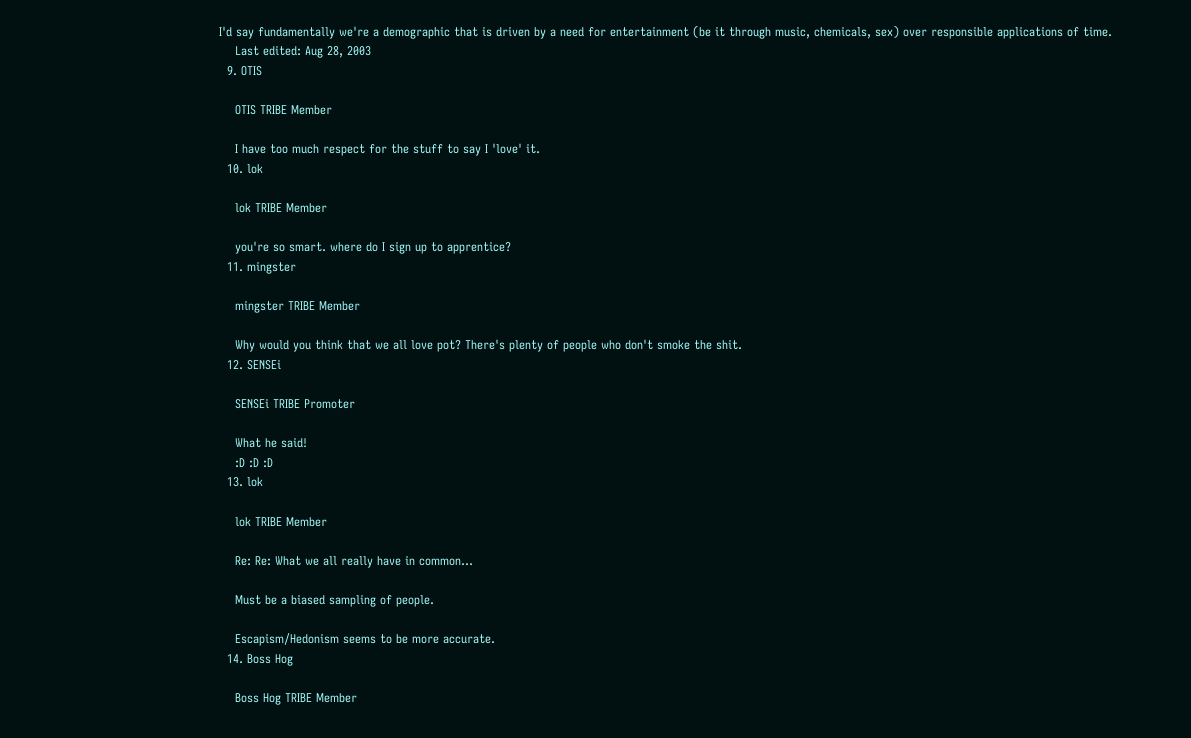I'd say fundamentally we're a demographic that is driven by a need for entertainment (be it through music, chemicals, sex) over responsible applications of time.
    Last edited: Aug 28, 2003
  9. OTIS

    OTIS TRIBE Member

    I have too much respect for the stuff to say I 'love' it.
  10. lok

    lok TRIBE Member

    you're so smart. where do I sign up to apprentice?
  11. mingster

    mingster TRIBE Member

    Why would you think that we all love pot? There's plenty of people who don't smoke the shit.
  12. SENSEi

    SENSEi TRIBE Promoter

    What he said!
    :D :D :D
  13. lok

    lok TRIBE Member

    Re: Re: What we all really have in common...

    Must be a biased sampling of people.

    Escapism/Hedonism seems to be more accurate.
  14. Boss Hog

    Boss Hog TRIBE Member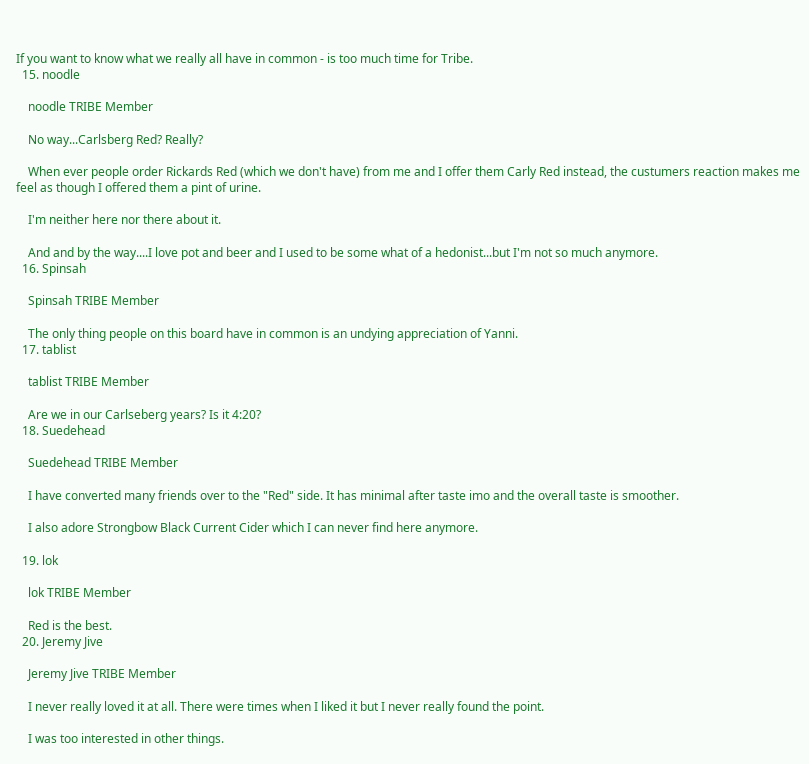If you want to know what we really all have in common - is too much time for Tribe.
  15. noodle

    noodle TRIBE Member

    No way...Carlsberg Red? Really?

    When ever people order Rickards Red (which we don't have) from me and I offer them Carly Red instead, the custumers reaction makes me feel as though I offered them a pint of urine.

    I'm neither here nor there about it.

    And and by the way....I love pot and beer and I used to be some what of a hedonist...but I'm not so much anymore.
  16. Spinsah

    Spinsah TRIBE Member

    The only thing people on this board have in common is an undying appreciation of Yanni.
  17. tablist

    tablist TRIBE Member

    Are we in our Carlseberg years? Is it 4:20?
  18. Suedehead

    Suedehead TRIBE Member

    I have converted many friends over to the "Red" side. It has minimal after taste imo and the overall taste is smoother.

    I also adore Strongbow Black Current Cider which I can never find here anymore.

  19. lok

    lok TRIBE Member

    Red is the best.
  20. Jeremy Jive

    Jeremy Jive TRIBE Member

    I never really loved it at all. There were times when I liked it but I never really found the point.

    I was too interested in other things.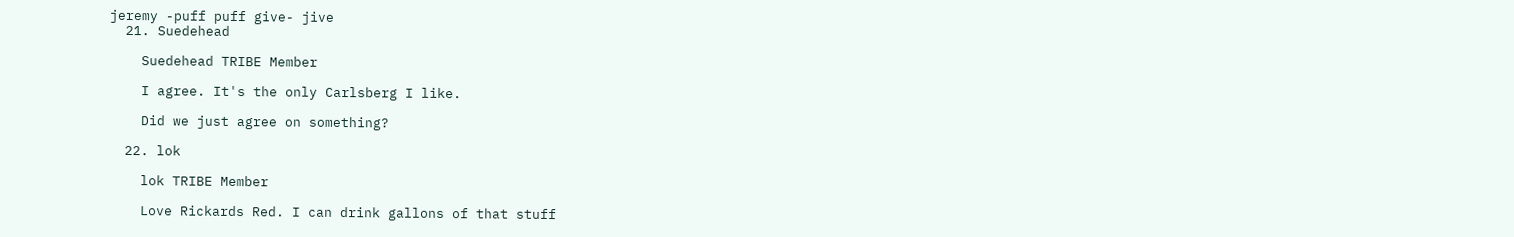jeremy -puff puff give- jive
  21. Suedehead

    Suedehead TRIBE Member

    I agree. It's the only Carlsberg I like.

    Did we just agree on something?

  22. lok

    lok TRIBE Member

    Love Rickards Red. I can drink gallons of that stuff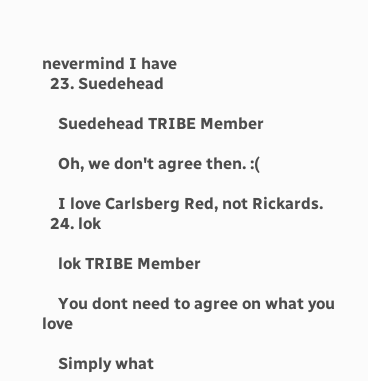nevermind I have
  23. Suedehead

    Suedehead TRIBE Member

    Oh, we don't agree then. :(

    I love Carlsberg Red, not Rickards.
  24. lok

    lok TRIBE Member

    You dont need to agree on what you love

    Simply what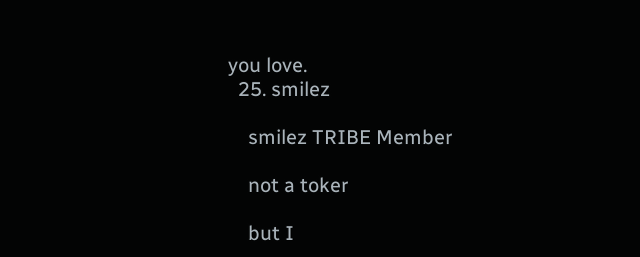you love.
  25. smilez

    smilez TRIBE Member

    not a toker

    but I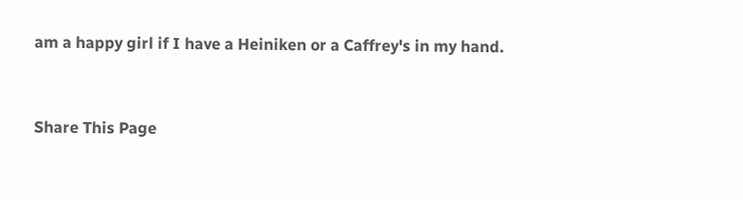am a happy girl if I have a Heiniken or a Caffrey's in my hand.


Share This Page